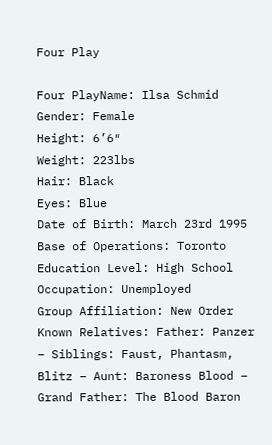Four Play

Four PlayName: Ilsa Schmid
Gender: Female
Height: 6’6″
Weight: 223lbs
Hair: Black
Eyes: Blue
Date of Birth: March 23rd 1995
Base of Operations: Toronto
Education Level: High School
Occupation: Unemployed
Group Affiliation: New Order
Known Relatives: Father: Panzer – Siblings: Faust, Phantasm, Blitz – Aunt: Baroness Blood – Grand Father: The Blood Baron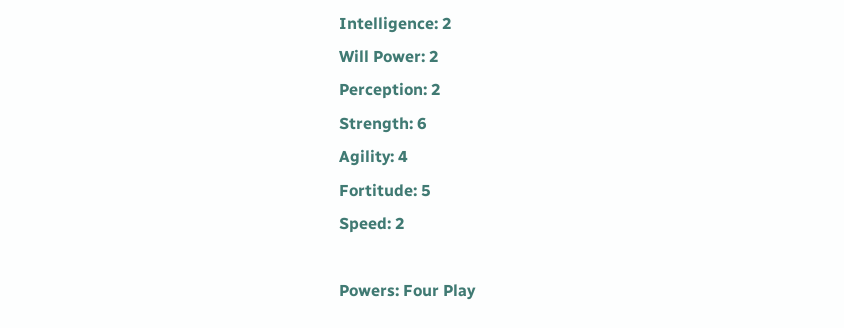Intelligence: 2
Will Power: 2
Perception: 2
Strength: 6
Agility: 4
Fortitude: 5
Speed: 2

Powers: Four Play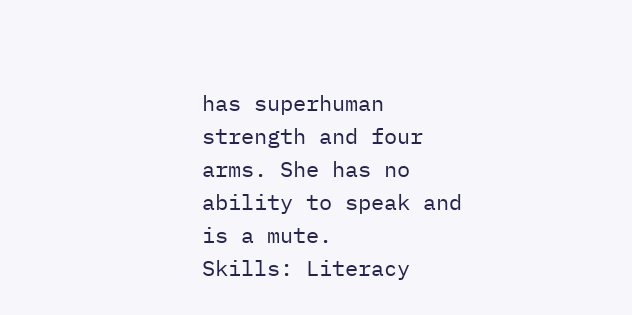has superhuman strength and four arms. She has no ability to speak and is a mute.
Skills: Literacy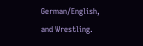German/English, and Wrestling.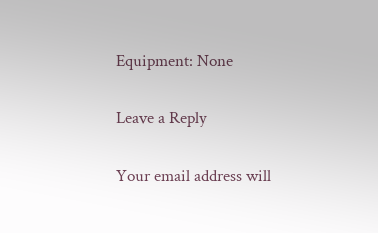Equipment: None

Leave a Reply

Your email address will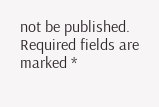not be published. Required fields are marked *